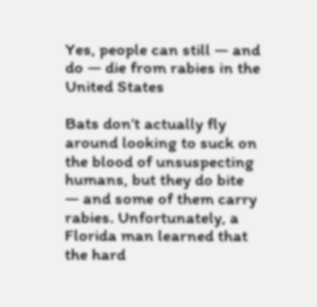Yes, people can still — and do — die from rabies in the United States

Bats don’t actually fly around looking to suck on the blood of unsuspecting humans, but they do bite — and some of them carry rabies. Unfortunately, a Florida man learned that the hard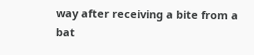way after receiving a bite from a bat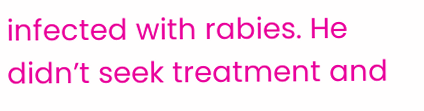infected with rabies. He didn’t seek treatment and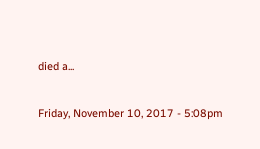died a...

Friday, November 10, 2017 - 5:08pm